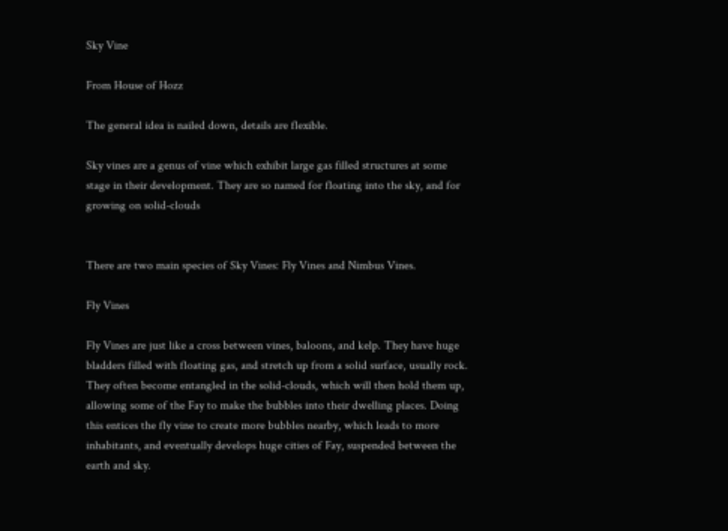Sky Vine

From House of Hozz

The general idea is nailed down, details are flexible.

Sky vines are a genus of vine which exhibit large gas filled structures at some stage in their development. They are so named for floating into the sky, and for growing on solid-clouds


There are two main species of Sky Vines: Fly Vines and Nimbus Vines.

Fly Vines

Fly Vines are just like a cross between vines, baloons, and kelp. They have huge bladders filled with floating gas, and stretch up from a solid surface, usually rock. They often become entangled in the solid-clouds, which will then hold them up, allowing some of the Fay to make the bubbles into their dwelling places. Doing this entices the fly vine to create more bubbles nearby, which leads to more inhabitants, and eventually develops huge cities of Fay, suspended between the earth and sky.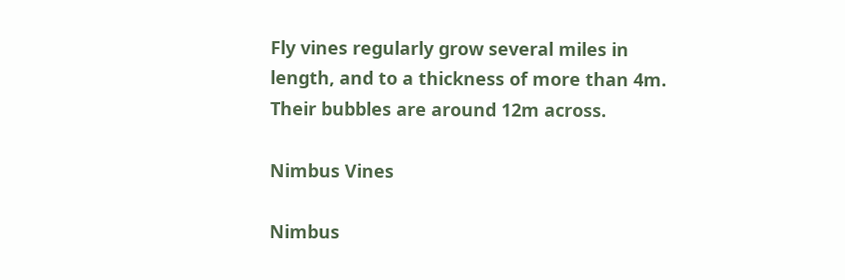Fly vines regularly grow several miles in length, and to a thickness of more than 4m. Their bubbles are around 12m across.

Nimbus Vines

Nimbus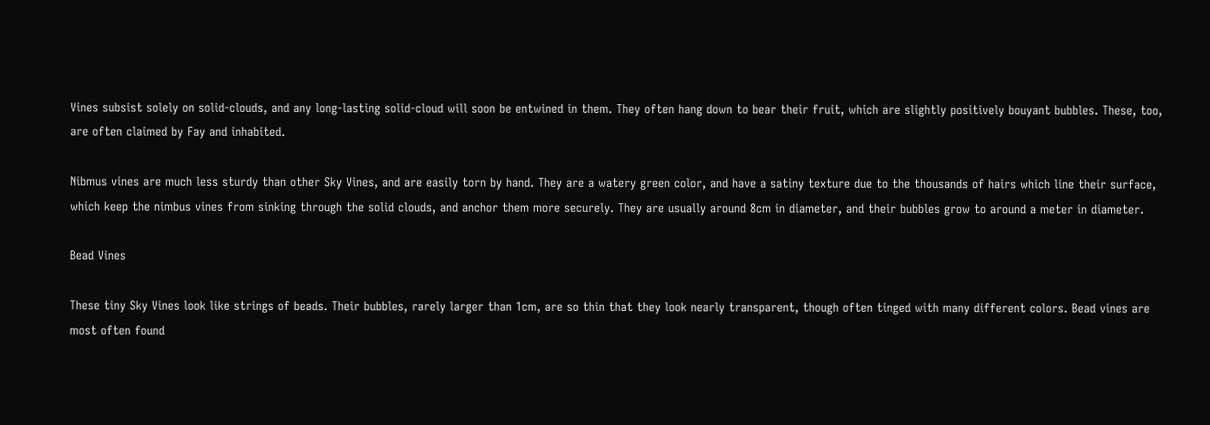Vines subsist solely on solid-clouds, and any long-lasting solid-cloud will soon be entwined in them. They often hang down to bear their fruit, which are slightly positively bouyant bubbles. These, too, are often claimed by Fay and inhabited.

Nibmus vines are much less sturdy than other Sky Vines, and are easily torn by hand. They are a watery green color, and have a satiny texture due to the thousands of hairs which line their surface, which keep the nimbus vines from sinking through the solid clouds, and anchor them more securely. They are usually around 8cm in diameter, and their bubbles grow to around a meter in diameter.

Bead Vines

These tiny Sky Vines look like strings of beads. Their bubbles, rarely larger than 1cm, are so thin that they look nearly transparent, though often tinged with many different colors. Bead vines are most often found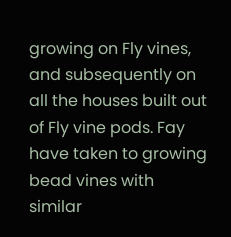growing on Fly vines, and subsequently on all the houses built out of Fly vine pods. Fay have taken to growing bead vines with similar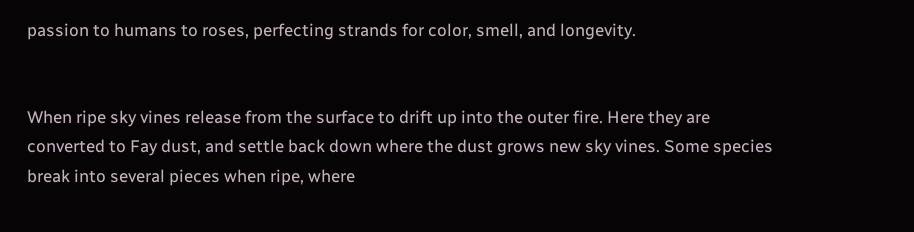passion to humans to roses, perfecting strands for color, smell, and longevity.


When ripe sky vines release from the surface to drift up into the outer fire. Here they are converted to Fay dust, and settle back down where the dust grows new sky vines. Some species break into several pieces when ripe, where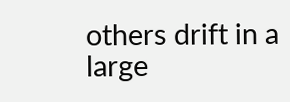others drift in a large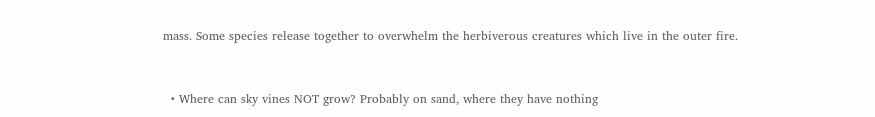mass. Some species release together to overwhelm the herbiverous creatures which live in the outer fire.


  • Where can sky vines NOT grow? Probably on sand, where they have nothing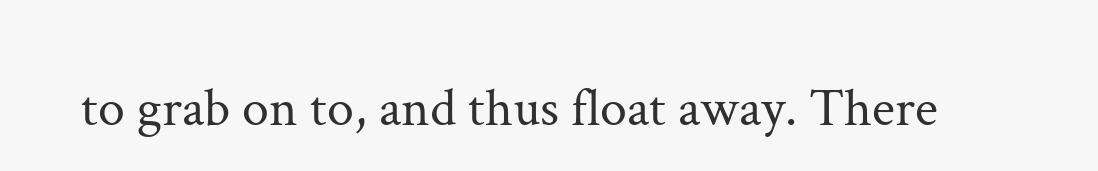to grab on to, and thus float away. There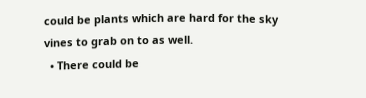could be plants which are hard for the sky vines to grab on to as well.
  • There could be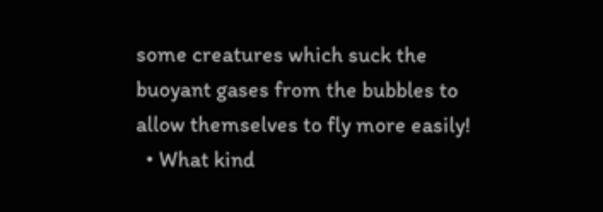some creatures which suck the buoyant gases from the bubbles to allow themselves to fly more easily!
  • What kind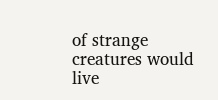of strange creatures would live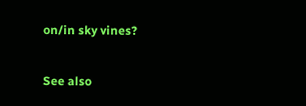on/in sky vines?

See also